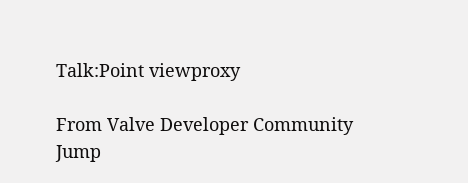Talk:Point viewproxy

From Valve Developer Community
Jump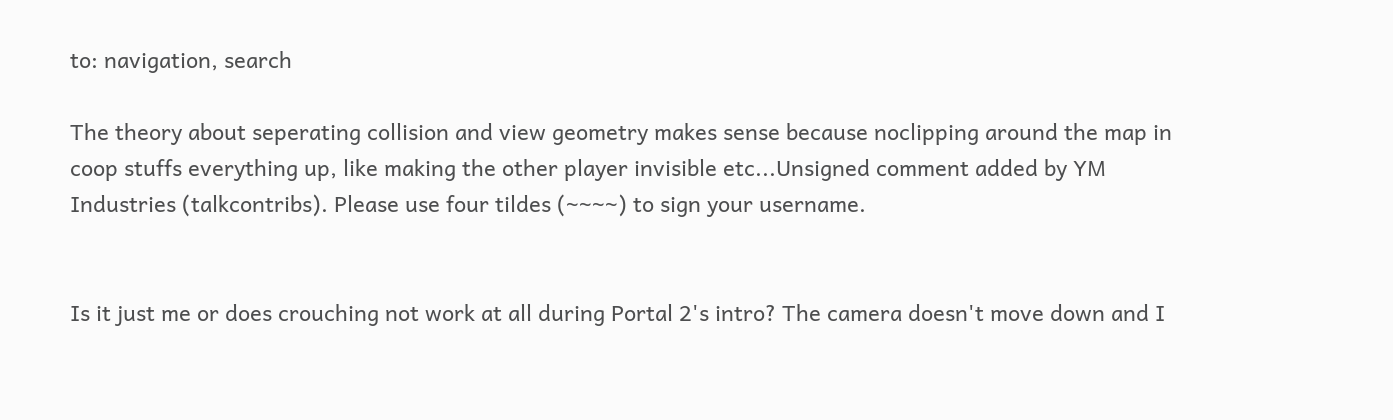to: navigation, search

The theory about seperating collision and view geometry makes sense because noclipping around the map in coop stuffs everything up, like making the other player invisible etc...Unsigned comment added by YM Industries (talkcontribs). Please use four tildes (~~~~) to sign your username.


Is it just me or does crouching not work at all during Portal 2's intro? The camera doesn't move down and I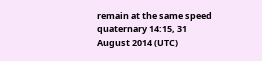remain at the same speed quaternary 14:15, 31 August 2014 (UTC)